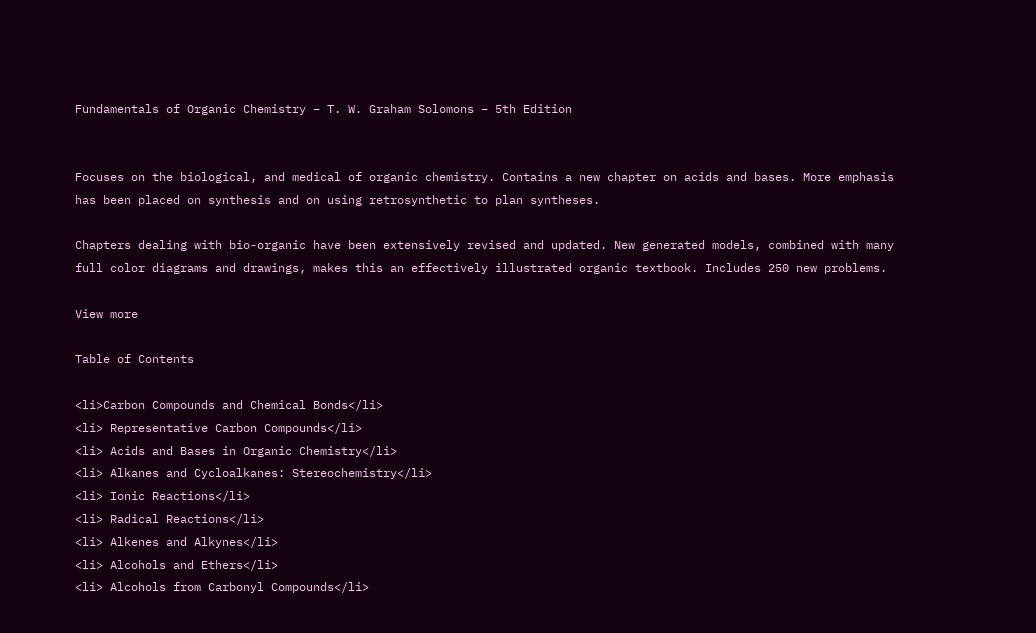Fundamentals of Organic Chemistry – T. W. Graham Solomons – 5th Edition


Focuses on the biological, and medical of organic chemistry. Contains a new chapter on acids and bases. More emphasis has been placed on synthesis and on using retrosynthetic to plan syntheses.

Chapters dealing with bio-organic have been extensively revised and updated. New generated models, combined with many full color diagrams and drawings, makes this an effectively illustrated organic textbook. Includes 250 new problems.

View more

Table of Contents

<li>Carbon Compounds and Chemical Bonds</li>
<li> Representative Carbon Compounds</li>
<li> Acids and Bases in Organic Chemistry</li>
<li> Alkanes and Cycloalkanes: Stereochemistry</li>
<li> Ionic Reactions</li>
<li> Radical Reactions</li>
<li> Alkenes and Alkynes</li>
<li> Alcohols and Ethers</li>
<li> Alcohols from Carbonyl Compounds</li>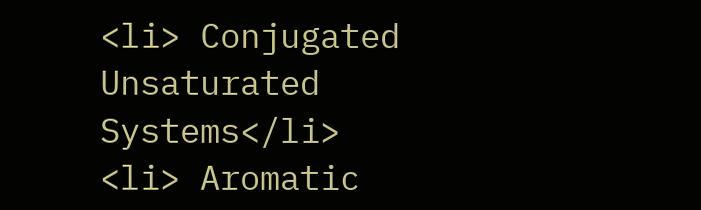<li> Conjugated Unsaturated Systems</li>
<li> Aromatic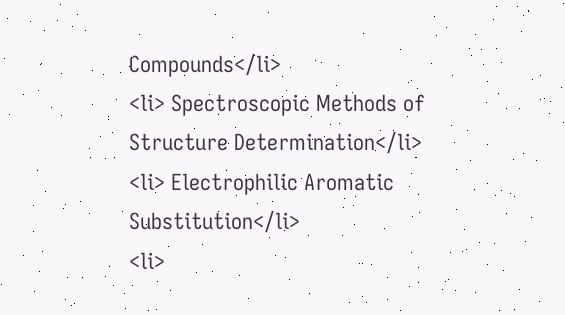Compounds</li>
<li> Spectroscopic Methods of Structure Determination</li>
<li> Electrophilic Aromatic Substitution</li>
<li>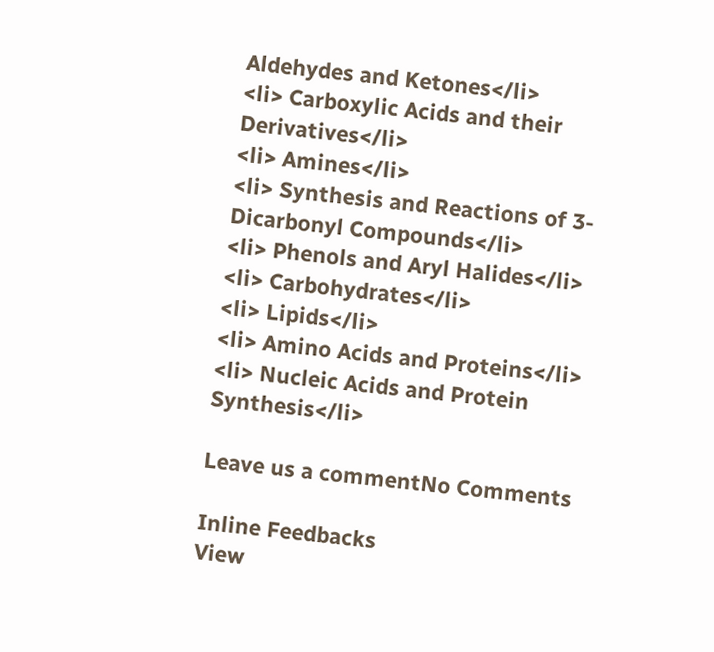Aldehydes and Ketones</li>
<li> Carboxylic Acids and their Derivatives</li>
<li> Amines</li>
<li> Synthesis and Reactions of 3-Dicarbonyl Compounds</li>
<li> Phenols and Aryl Halides</li>
<li> Carbohydrates</li>
<li> Lipids</li>
<li> Amino Acids and Proteins</li>
<li> Nucleic Acids and Protein Synthesis</li>

Leave us a commentNo Comments

Inline Feedbacks
View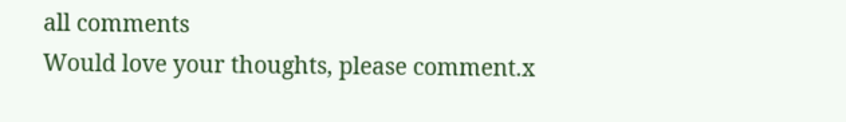all comments
Would love your thoughts, please comment.x